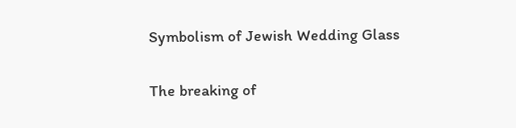Symbolism of Jewish Wedding Glass

The breaking of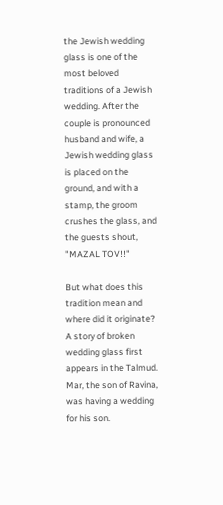the Jewish wedding glass is one of the most beloved traditions of a Jewish wedding. After the couple is pronounced husband and wife, a Jewish wedding glass is placed on the ground, and with a stamp, the groom crushes the glass, and the guests shout, "MAZAL TOV!!"

But what does this tradition mean and where did it originate? A story of broken wedding glass first appears in the Talmud. Mar, the son of Ravina, was having a wedding for his son.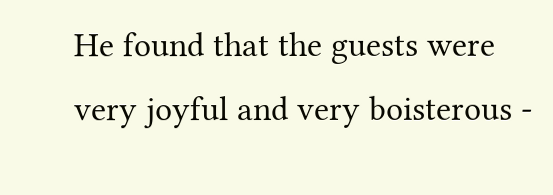He found that the guests were very joyful and very boisterous -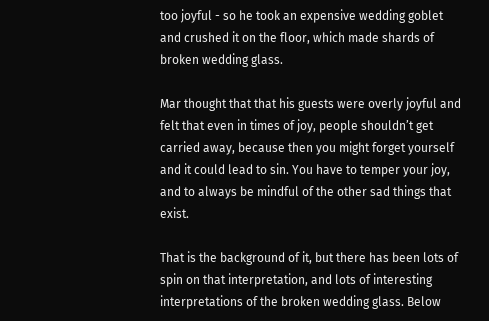too joyful - so he took an expensive wedding goblet and crushed it on the floor, which made shards of broken wedding glass.

Mar thought that that his guests were overly joyful and felt that even in times of joy, people shouldn’t get carried away, because then you might forget yourself and it could lead to sin. You have to temper your joy, and to always be mindful of the other sad things that exist.

That is the background of it, but there has been lots of spin on that interpretation, and lots of interesting interpretations of the broken wedding glass. Below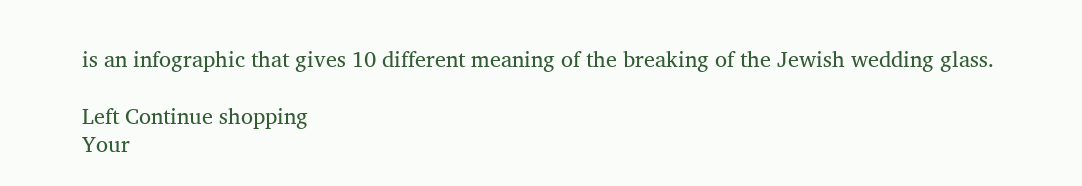is an infographic that gives 10 different meaning of the breaking of the Jewish wedding glass.

Left Continue shopping
Your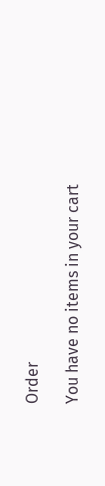Order

You have no items in your cart